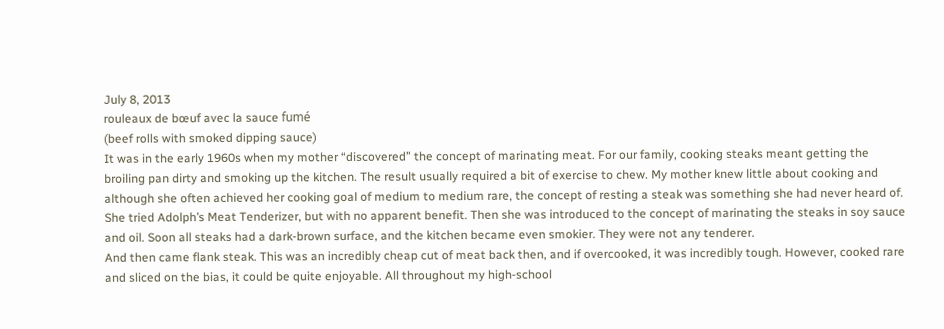July 8, 2013
rouleaux de bœuf avec la sauce fumé
(beef rolls with smoked dipping sauce)
It was in the early 1960s when my mother “discovered” the concept of marinating meat. For our family, cooking steaks meant getting the broiling pan dirty and smoking up the kitchen. The result usually required a bit of exercise to chew. My mother knew little about cooking and although she often achieved her cooking goal of medium to medium rare, the concept of resting a steak was something she had never heard of. She tried Adolph’s Meat Tenderizer, but with no apparent benefit. Then she was introduced to the concept of marinating the steaks in soy sauce and oil. Soon all steaks had a dark‑brown surface, and the kitchen became even smokier. They were not any tenderer.
And then came flank steak. This was an incredibly cheap cut of meat back then, and if overcooked, it was incredibly tough. However, cooked rare and sliced on the bias, it could be quite enjoyable. All throughout my high‑school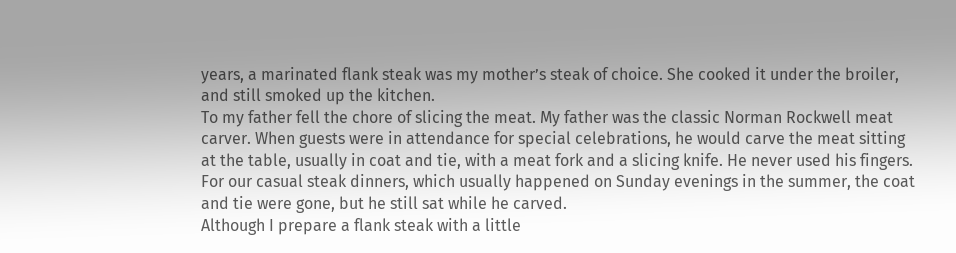years, a marinated flank steak was my mother’s steak of choice. She cooked it under the broiler, and still smoked up the kitchen.
To my father fell the chore of slicing the meat. My father was the classic Norman Rockwell meat carver. When guests were in attendance for special celebrations, he would carve the meat sitting at the table, usually in coat and tie, with a meat fork and a slicing knife. He never used his fingers. For our casual steak dinners, which usually happened on Sunday evenings in the summer, the coat and tie were gone, but he still sat while he carved.
Although I prepare a flank steak with a little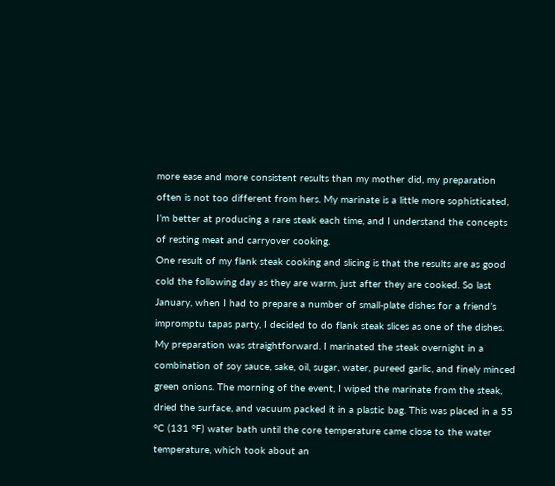more ease and more consistent results than my mother did, my preparation often is not too different from hers. My marinate is a little more sophisticated, I’m better at producing a rare steak each time, and I understand the concepts of resting meat and carryover cooking.
One result of my flank steak cooking and slicing is that the results are as good cold the following day as they are warm, just after they are cooked. So last January, when I had to prepare a number of small‑plate dishes for a friend’s impromptu tapas party, I decided to do flank steak slices as one of the dishes.
My preparation was straightforward. I marinated the steak overnight in a combination of soy sauce, sake, oil, sugar, water, pureed garlic, and finely minced green onions. The morning of the event, I wiped the marinate from the steak, dried the surface, and vacuum packed it in a plastic bag. This was placed in a 55 °C (131 °F) water bath until the core temperature came close to the water temperature, which took about an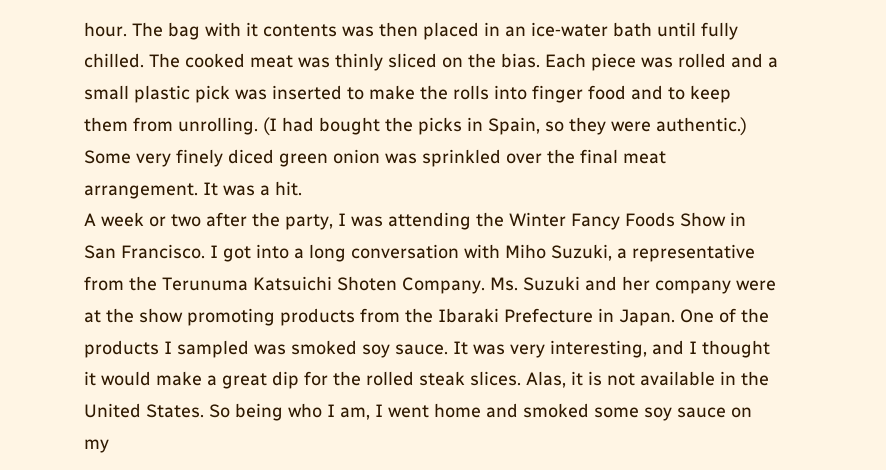hour. The bag with it contents was then placed in an ice‑water bath until fully chilled. The cooked meat was thinly sliced on the bias. Each piece was rolled and a small plastic pick was inserted to make the rolls into finger food and to keep them from unrolling. (I had bought the picks in Spain, so they were authentic.) Some very finely diced green onion was sprinkled over the final meat arrangement. It was a hit.
A week or two after the party, I was attending the Winter Fancy Foods Show in San Francisco. I got into a long conversation with Miho Suzuki, a representative from the Terunuma Katsuichi Shoten Company. Ms. Suzuki and her company were at the show promoting products from the Ibaraki Prefecture in Japan. One of the products I sampled was smoked soy sauce. It was very interesting, and I thought it would make a great dip for the rolled steak slices. Alas, it is not available in the United States. So being who I am, I went home and smoked some soy sauce on my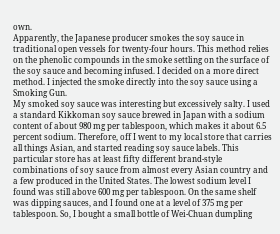own.
Apparently, the Japanese producer smokes the soy sauce in traditional open vessels for twenty‑four hours. This method relies on the phenolic compounds in the smoke settling on the surface of the soy sauce and becoming infused. I decided on a more direct method. I injected the smoke directly into the soy sauce using a Smoking Gun.
My smoked soy sauce was interesting but excessively salty. I used a standard Kikkoman soy sauce brewed in Japan with a sodium content of about 980 mg per tablespoon, which makes it about 6.5 percent sodium. Therefore, off I went to my local store that carries all things Asian, and started reading soy sauce labels. This particular store has at least fifty different brand‑style combinations of soy sauce from almost every Asian country and a few produced in the United States. The lowest sodium level I found was still above 600 mg per tablespoon. On the same shelf was dipping sauces, and I found one at a level of 375 mg per tablespoon. So, I bought a small bottle of Wei‑Chuan dumpling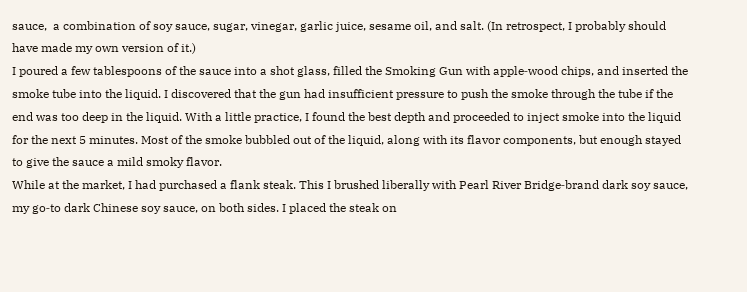sauce,  a combination of soy sauce, sugar, vinegar, garlic juice, sesame oil, and salt. (In retrospect, I probably should have made my own version of it.)
I poured a few tablespoons of the sauce into a shot glass, filled the Smoking Gun with apple‑wood chips, and inserted the smoke tube into the liquid. I discovered that the gun had insufficient pressure to push the smoke through the tube if the end was too deep in the liquid. With a little practice, I found the best depth and proceeded to inject smoke into the liquid for the next 5 minutes. Most of the smoke bubbled out of the liquid, along with its flavor components, but enough stayed to give the sauce a mild smoky flavor.
While at the market, I had purchased a flank steak. This I brushed liberally with Pearl River Bridge‑brand dark soy sauce, my go‑to dark Chinese soy sauce, on both sides. I placed the steak on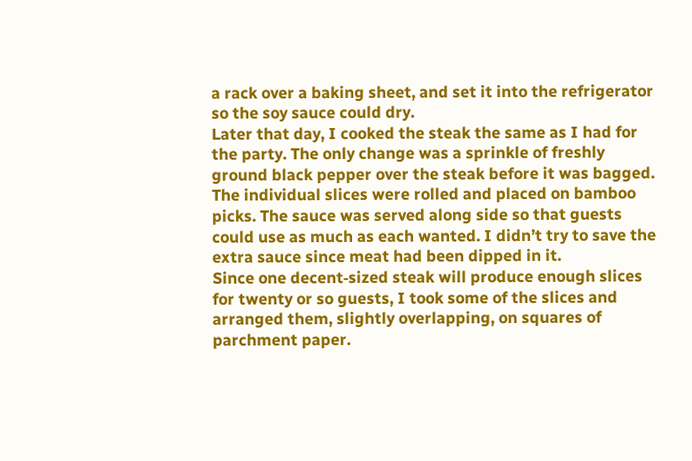a rack over a baking sheet, and set it into the refrigerator so the soy sauce could dry.
Later that day, I cooked the steak the same as I had for the party. The only change was a sprinkle of freshly ground black pepper over the steak before it was bagged. The individual slices were rolled and placed on bamboo picks. The sauce was served along side so that guests could use as much as each wanted. I didn’t try to save the extra sauce since meat had been dipped in it.
Since one decent‑sized steak will produce enough slices for twenty or so guests, I took some of the slices and arranged them, slightly overlapping, on squares of parchment paper.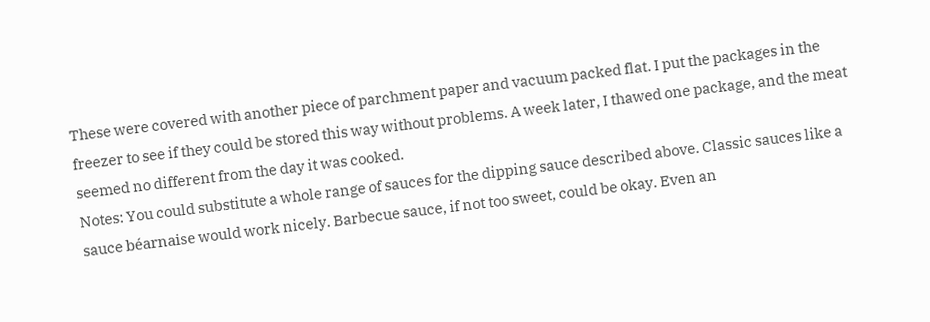These were covered with another piece of parchment paper and vacuum packed flat. I put the packages in the freezer to see if they could be stored this way without problems. A week later, I thawed one package, and the meat seemed no different from the day it was cooked.
Notes: You could substitute a whole range of sauces for the dipping sauce described above. Classic sauces like a sauce béarnaise would work nicely. Barbecue sauce, if not too sweet, could be okay. Even an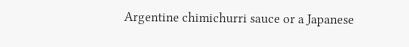Argentine chimichurri sauce or a Japanese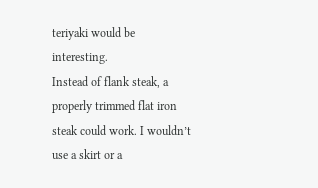teriyaki would be interesting.
Instead of flank steak, a properly trimmed flat iron steak could work. I wouldn’t use a skirt or a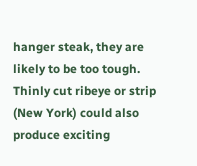hanger steak, they are likely to be too tough. Thinly cut ribeye or strip (New York) could also produce exciting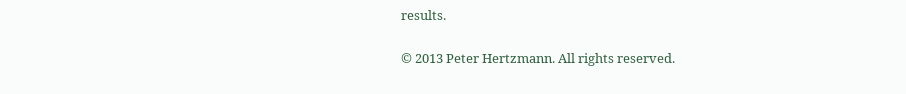results.

© 2013 Peter Hertzmann. All rights reserved.